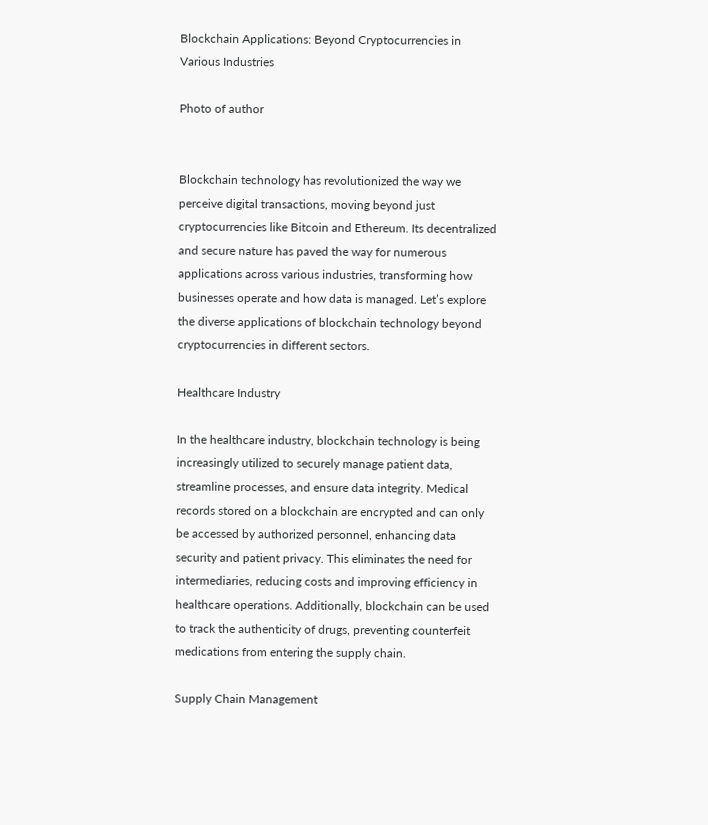Blockchain Applications: Beyond Cryptocurrencies in Various Industries

Photo of author


Blockchain technology has revolutionized the way we perceive digital transactions, moving beyond just cryptocurrencies like Bitcoin and Ethereum. Its decentralized and secure nature has paved the way for numerous applications across various industries, transforming how businesses operate and how data is managed. Let’s explore the diverse applications of blockchain technology beyond cryptocurrencies in different sectors.

Healthcare Industry

In the healthcare industry, blockchain technology is being increasingly utilized to securely manage patient data, streamline processes, and ensure data integrity. Medical records stored on a blockchain are encrypted and can only be accessed by authorized personnel, enhancing data security and patient privacy. This eliminates the need for intermediaries, reducing costs and improving efficiency in healthcare operations. Additionally, blockchain can be used to track the authenticity of drugs, preventing counterfeit medications from entering the supply chain.

Supply Chain Management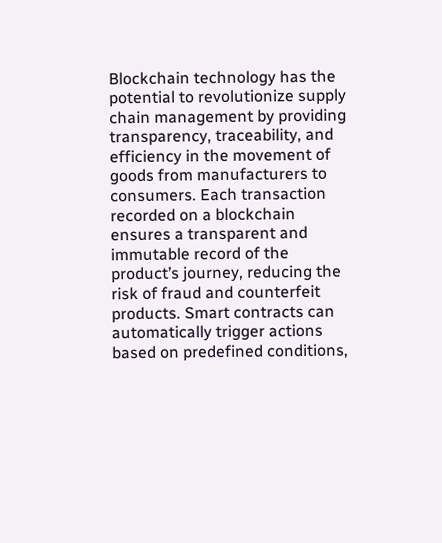Blockchain technology has the potential to revolutionize supply chain management by providing transparency, traceability, and efficiency in the movement of goods from manufacturers to consumers. Each transaction recorded on a blockchain ensures a transparent and immutable record of the product’s journey, reducing the risk of fraud and counterfeit products. Smart contracts can automatically trigger actions based on predefined conditions,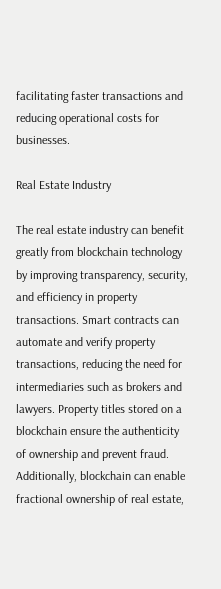facilitating faster transactions and reducing operational costs for businesses.

Real Estate Industry

The real estate industry can benefit greatly from blockchain technology by improving transparency, security, and efficiency in property transactions. Smart contracts can automate and verify property transactions, reducing the need for intermediaries such as brokers and lawyers. Property titles stored on a blockchain ensure the authenticity of ownership and prevent fraud. Additionally, blockchain can enable fractional ownership of real estate,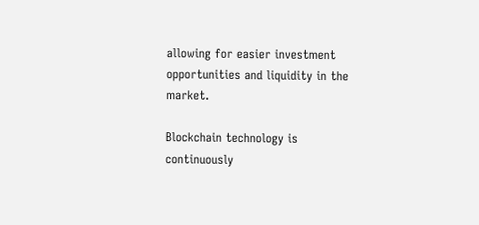allowing for easier investment opportunities and liquidity in the market.

Blockchain technology is continuously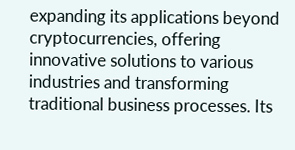expanding its applications beyond cryptocurrencies, offering innovative solutions to various industries and transforming traditional business processes. Its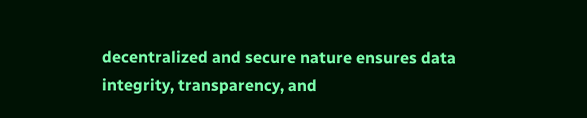decentralized and secure nature ensures data integrity, transparency, and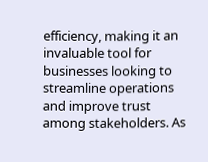efficiency, making it an invaluable tool for businesses looking to streamline operations and improve trust among stakeholders. As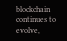blockchain continues to evolve,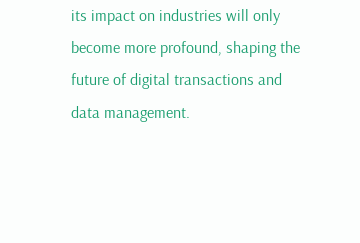its impact on industries will only become more profound, shaping the future of digital transactions and data management.